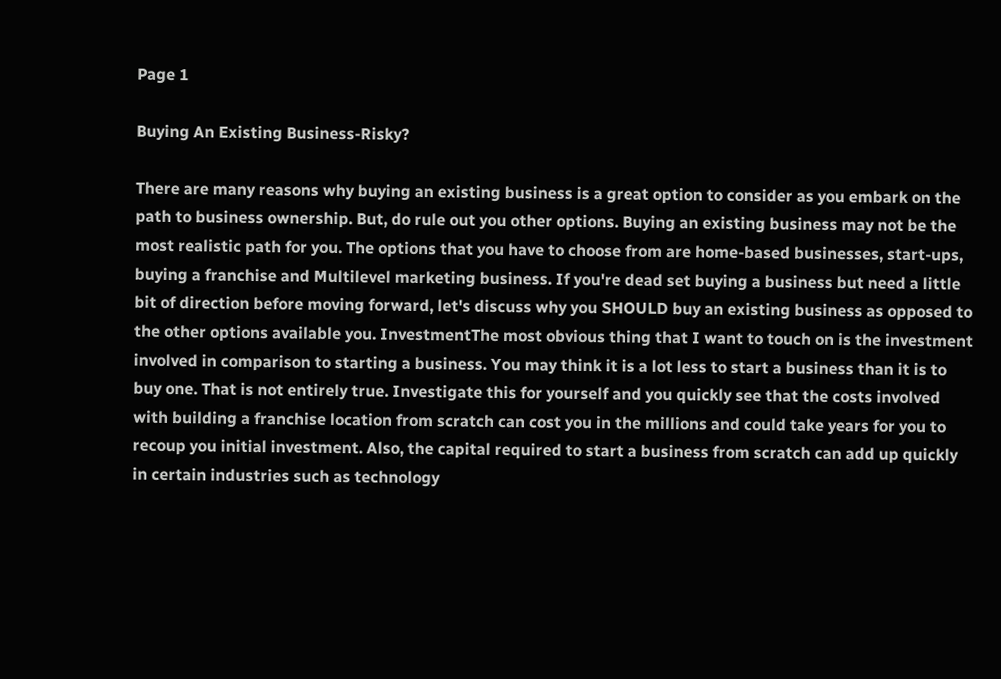Page 1

Buying An Existing Business-Risky?

There are many reasons why buying an existing business is a great option to consider as you embark on the path to business ownership. But, do rule out you other options. Buying an existing business may not be the most realistic path for you. The options that you have to choose from are home-based businesses, start-ups, buying a franchise and Multilevel marketing business. If you're dead set buying a business but need a little bit of direction before moving forward, let's discuss why you SHOULD buy an existing business as opposed to the other options available you. InvestmentThe most obvious thing that I want to touch on is the investment involved in comparison to starting a business. You may think it is a lot less to start a business than it is to buy one. That is not entirely true. Investigate this for yourself and you quickly see that the costs involved with building a franchise location from scratch can cost you in the millions and could take years for you to recoup you initial investment. Also, the capital required to start a business from scratch can add up quickly in certain industries such as technology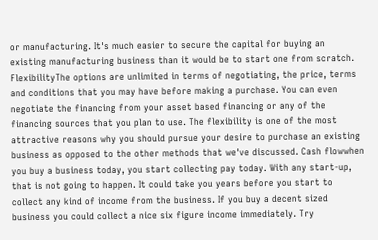or manufacturing. It's much easier to secure the capital for buying an existing manufacturing business than it would be to start one from scratch. FlexibilityThe options are unlimited in terms of negotiating, the price, terms and conditions that you may have before making a purchase. You can even negotiate the financing from your asset based financing or any of the financing sources that you plan to use. The flexibility is one of the most attractive reasons why you should pursue your desire to purchase an existing business as opposed to the other methods that we've discussed. Cash flowwhen you buy a business today, you start collecting pay today. With any start-up, that is not going to happen. It could take you years before you start to collect any kind of income from the business. If you buy a decent sized business you could collect a nice six figure income immediately. Try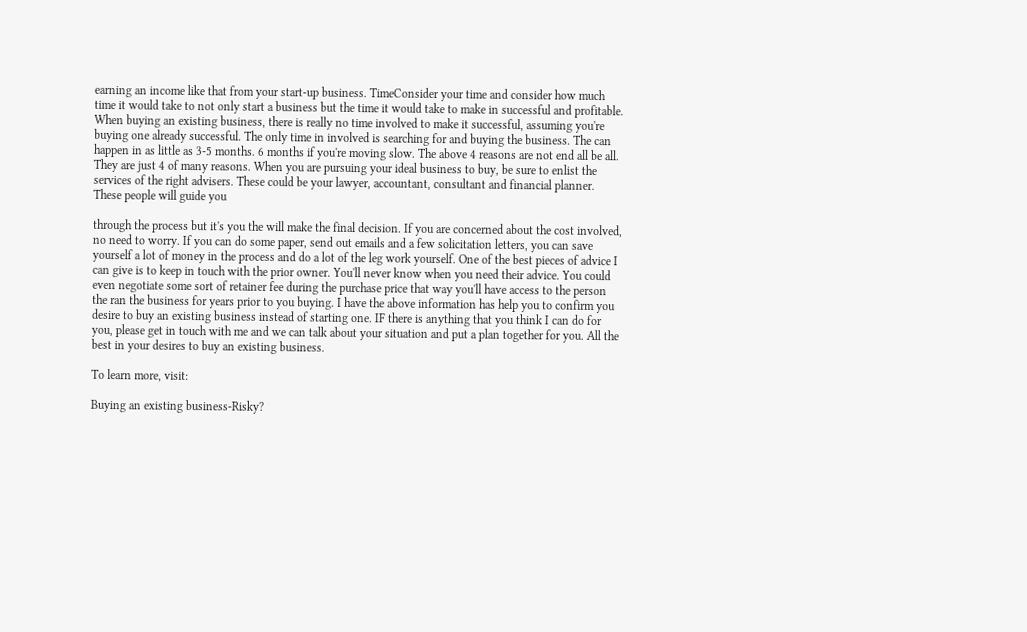earning an income like that from your start-up business. TimeConsider your time and consider how much time it would take to not only start a business but the time it would take to make in successful and profitable. When buying an existing business, there is really no time involved to make it successful, assuming you're buying one already successful. The only time in involved is searching for and buying the business. The can happen in as little as 3-5 months. 6 months if you're moving slow. The above 4 reasons are not end all be all. They are just 4 of many reasons. When you are pursuing your ideal business to buy, be sure to enlist the services of the right advisers. These could be your lawyer, accountant, consultant and financial planner. These people will guide you

through the process but it's you the will make the final decision. If you are concerned about the cost involved, no need to worry. If you can do some paper, send out emails and a few solicitation letters, you can save yourself a lot of money in the process and do a lot of the leg work yourself. One of the best pieces of advice I can give is to keep in touch with the prior owner. You'll never know when you need their advice. You could even negotiate some sort of retainer fee during the purchase price that way you'll have access to the person the ran the business for years prior to you buying. I have the above information has help you to confirm you desire to buy an existing business instead of starting one. IF there is anything that you think I can do for you, please get in touch with me and we can talk about your situation and put a plan together for you. All the best in your desires to buy an existing business.

To learn more, visit:

Buying an existing business-Risky?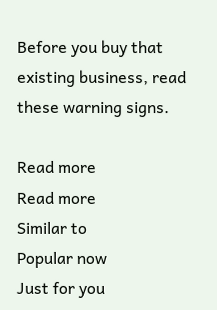Before you buy that existing business, read these warning signs.

Read more
Read more
Similar to
Popular now
Just for you